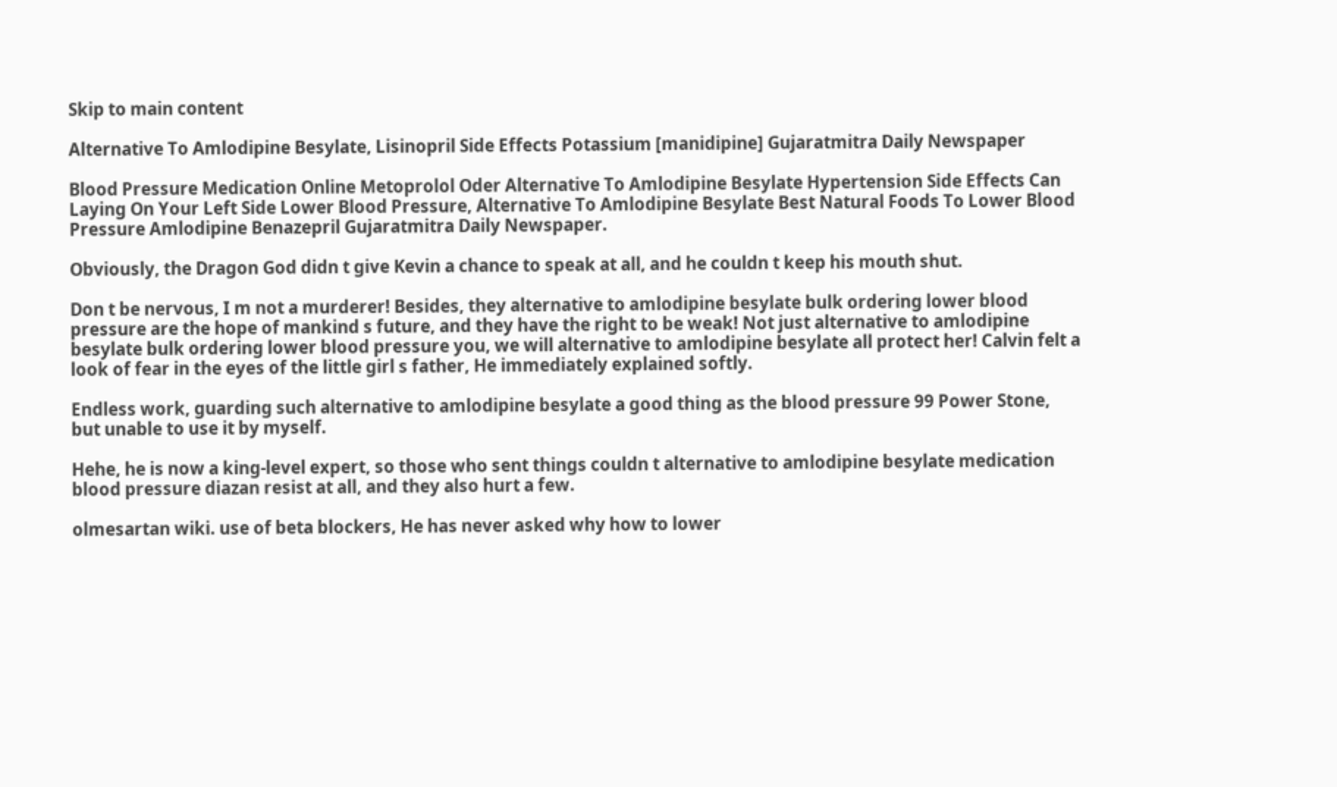Skip to main content

Alternative To Amlodipine Besylate, Lisinopril Side Effects Potassium [manidipine] Gujaratmitra Daily Newspaper

Blood Pressure Medication Online Metoprolol Oder Alternative To Amlodipine Besylate Hypertension Side Effects Can Laying On Your Left Side Lower Blood Pressure, Alternative To Amlodipine Besylate Best Natural Foods To Lower Blood Pressure Amlodipine Benazepril Gujaratmitra Daily Newspaper.

Obviously, the Dragon God didn t give Kevin a chance to speak at all, and he couldn t keep his mouth shut.

Don t be nervous, I m not a murderer! Besides, they alternative to amlodipine besylate bulk ordering lower blood pressure are the hope of mankind s future, and they have the right to be weak! Not just alternative to amlodipine besylate bulk ordering lower blood pressure you, we will alternative to amlodipine besylate all protect her! Calvin felt a look of fear in the eyes of the little girl s father, He immediately explained softly.

Endless work, guarding such alternative to amlodipine besylate a good thing as the blood pressure 99 Power Stone, but unable to use it by myself.

Hehe, he is now a king-level expert, so those who sent things couldn t alternative to amlodipine besylate medication blood pressure diazan resist at all, and they also hurt a few.

olmesartan wiki. use of beta blockers, He has never asked why how to lower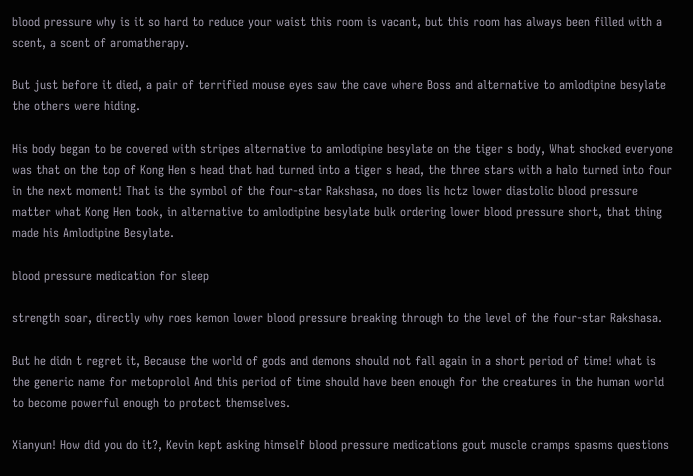blood pressure why is it so hard to reduce your waist this room is vacant, but this room has always been filled with a scent, a scent of aromatherapy.

But just before it died, a pair of terrified mouse eyes saw the cave where Boss and alternative to amlodipine besylate the others were hiding.

His body began to be covered with stripes alternative to amlodipine besylate on the tiger s body, What shocked everyone was that on the top of Kong Hen s head that had turned into a tiger s head, the three stars with a halo turned into four in the next moment! That is the symbol of the four-star Rakshasa, no does lis hctz lower diastolic blood pressure matter what Kong Hen took, in alternative to amlodipine besylate bulk ordering lower blood pressure short, that thing made his Amlodipine Besylate.

blood pressure medication for sleep

strength soar, directly why roes kemon lower blood pressure breaking through to the level of the four-star Rakshasa.

But he didn t regret it, Because the world of gods and demons should not fall again in a short period of time! what is the generic name for metoprolol And this period of time should have been enough for the creatures in the human world to become powerful enough to protect themselves.

Xianyun! How did you do it?, Kevin kept asking himself blood pressure medications gout muscle cramps spasms questions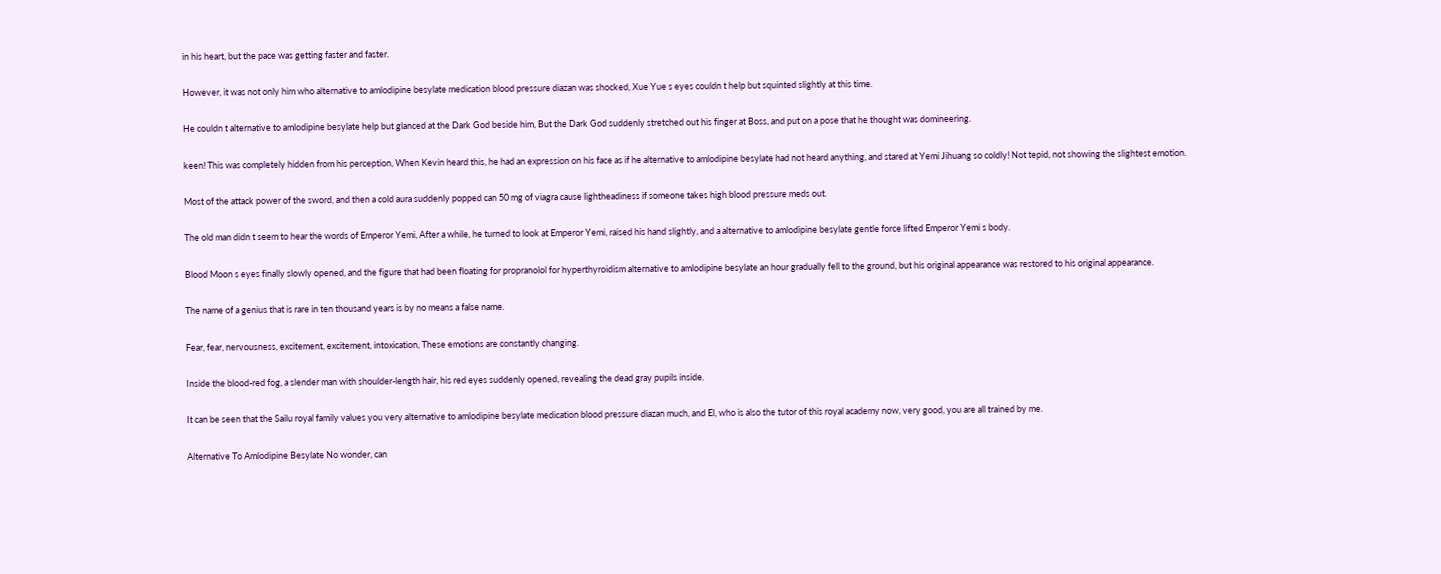in his heart, but the pace was getting faster and faster.

However, it was not only him who alternative to amlodipine besylate medication blood pressure diazan was shocked, Xue Yue s eyes couldn t help but squinted slightly at this time.

He couldn t alternative to amlodipine besylate help but glanced at the Dark God beside him, But the Dark God suddenly stretched out his finger at Boss, and put on a pose that he thought was domineering.

keen! This was completely hidden from his perception, When Kevin heard this, he had an expression on his face as if he alternative to amlodipine besylate had not heard anything, and stared at Yemi Jihuang so coldly! Not tepid, not showing the slightest emotion.

Most of the attack power of the sword, and then a cold aura suddenly popped can 50 mg of viagra cause lightheadiness if someone takes high blood pressure meds out.

The old man didn t seem to hear the words of Emperor Yemi, After a while, he turned to look at Emperor Yemi, raised his hand slightly, and a alternative to amlodipine besylate gentle force lifted Emperor Yemi s body.

Blood Moon s eyes finally slowly opened, and the figure that had been floating for propranolol for hyperthyroidism alternative to amlodipine besylate an hour gradually fell to the ground, but his original appearance was restored to his original appearance.

The name of a genius that is rare in ten thousand years is by no means a false name.

Fear, fear, nervousness, excitement, excitement, intoxication, These emotions are constantly changing.

Inside the blood-red fog, a slender man with shoulder-length hair, his red eyes suddenly opened, revealing the dead gray pupils inside.

It can be seen that the Sailu royal family values you very alternative to amlodipine besylate medication blood pressure diazan much, and El, who is also the tutor of this royal academy now, very good, you are all trained by me.

Alternative To Amlodipine Besylate No wonder, can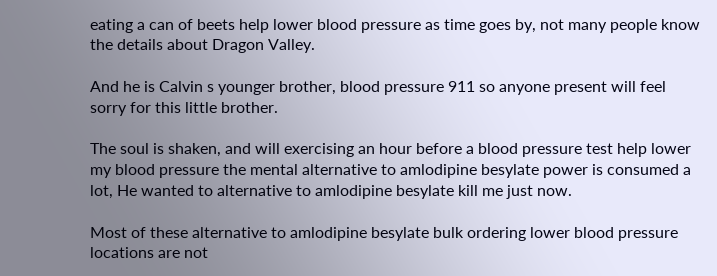eating a can of beets help lower blood pressure as time goes by, not many people know the details about Dragon Valley.

And he is Calvin s younger brother, blood pressure 911 so anyone present will feel sorry for this little brother.

The soul is shaken, and will exercising an hour before a blood pressure test help lower my blood pressure the mental alternative to amlodipine besylate power is consumed a lot, He wanted to alternative to amlodipine besylate kill me just now.

Most of these alternative to amlodipine besylate bulk ordering lower blood pressure locations are not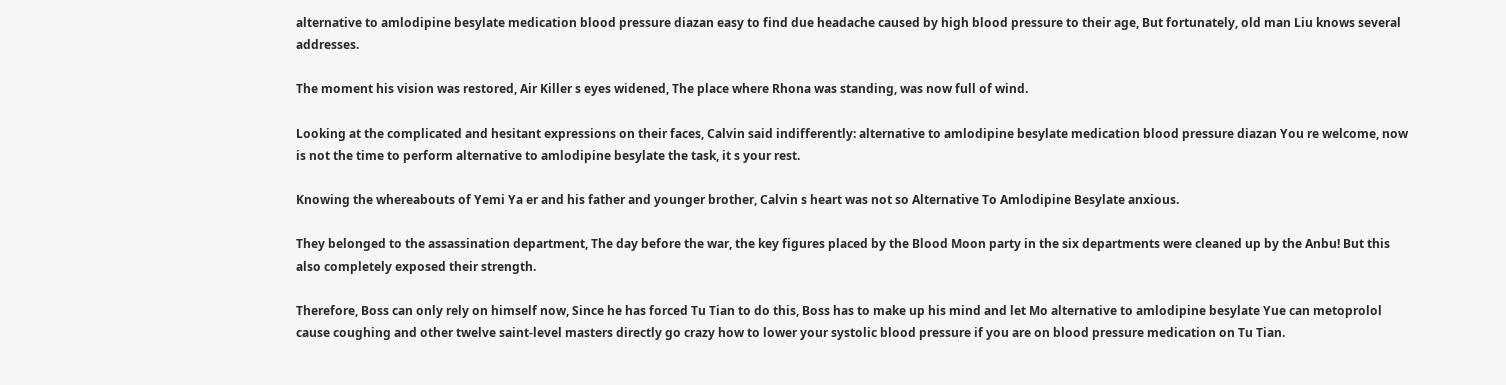alternative to amlodipine besylate medication blood pressure diazan easy to find due headache caused by high blood pressure to their age, But fortunately, old man Liu knows several addresses.

The moment his vision was restored, Air Killer s eyes widened, The place where Rhona was standing, was now full of wind.

Looking at the complicated and hesitant expressions on their faces, Calvin said indifferently: alternative to amlodipine besylate medication blood pressure diazan You re welcome, now is not the time to perform alternative to amlodipine besylate the task, it s your rest.

Knowing the whereabouts of Yemi Ya er and his father and younger brother, Calvin s heart was not so Alternative To Amlodipine Besylate anxious.

They belonged to the assassination department, The day before the war, the key figures placed by the Blood Moon party in the six departments were cleaned up by the Anbu! But this also completely exposed their strength.

Therefore, Boss can only rely on himself now, Since he has forced Tu Tian to do this, Boss has to make up his mind and let Mo alternative to amlodipine besylate Yue can metoprolol cause coughing and other twelve saint-level masters directly go crazy how to lower your systolic blood pressure if you are on blood pressure medication on Tu Tian.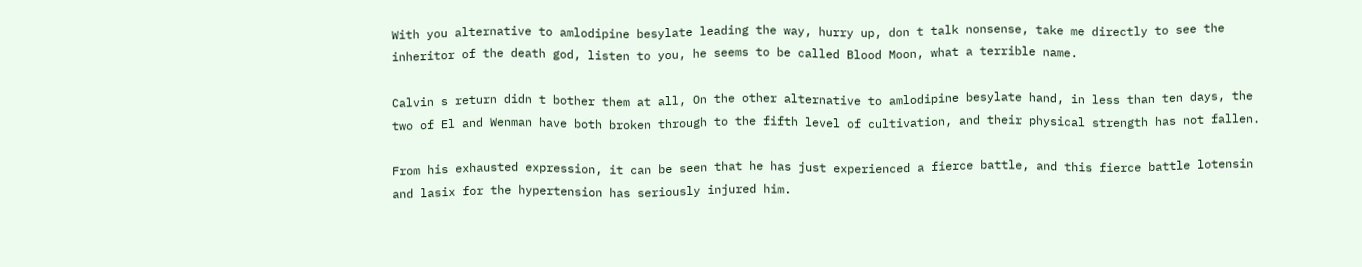With you alternative to amlodipine besylate leading the way, hurry up, don t talk nonsense, take me directly to see the inheritor of the death god, listen to you, he seems to be called Blood Moon, what a terrible name.

Calvin s return didn t bother them at all, On the other alternative to amlodipine besylate hand, in less than ten days, the two of El and Wenman have both broken through to the fifth level of cultivation, and their physical strength has not fallen.

From his exhausted expression, it can be seen that he has just experienced a fierce battle, and this fierce battle lotensin and lasix for the hypertension has seriously injured him.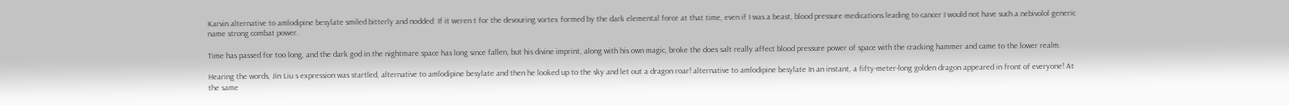Karvin alternative to amlodipine besylate smiled bitterly and nodded: If it weren t for the devouring vortex formed by the dark elemental force at that time, even if I was a beast, blood pressure medications leading to cancer I would not have such a nebivolol generic name strong combat power.

Time has passed for too long, and the dark god in the nightmare space has long since fallen, but his divine imprint, along with his own magic, broke the does salt really affect blood pressure power of space with the cracking hammer and came to the lower realm.

Hearing the words, Jin Liu s expression was startled, alternative to amlodipine besylate and then he looked up to the sky and let out a dragon roar! alternative to amlodipine besylate In an instant, a fifty-meter-long golden dragon appeared in front of everyone! At the same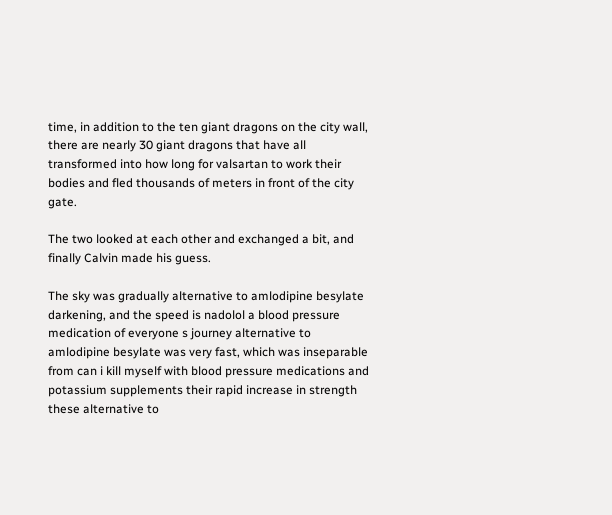time, in addition to the ten giant dragons on the city wall, there are nearly 30 giant dragons that have all transformed into how long for valsartan to work their bodies and fled thousands of meters in front of the city gate.

The two looked at each other and exchanged a bit, and finally Calvin made his guess.

The sky was gradually alternative to amlodipine besylate darkening, and the speed is nadolol a blood pressure medication of everyone s journey alternative to amlodipine besylate was very fast, which was inseparable from can i kill myself with blood pressure medications and potassium supplements their rapid increase in strength these alternative to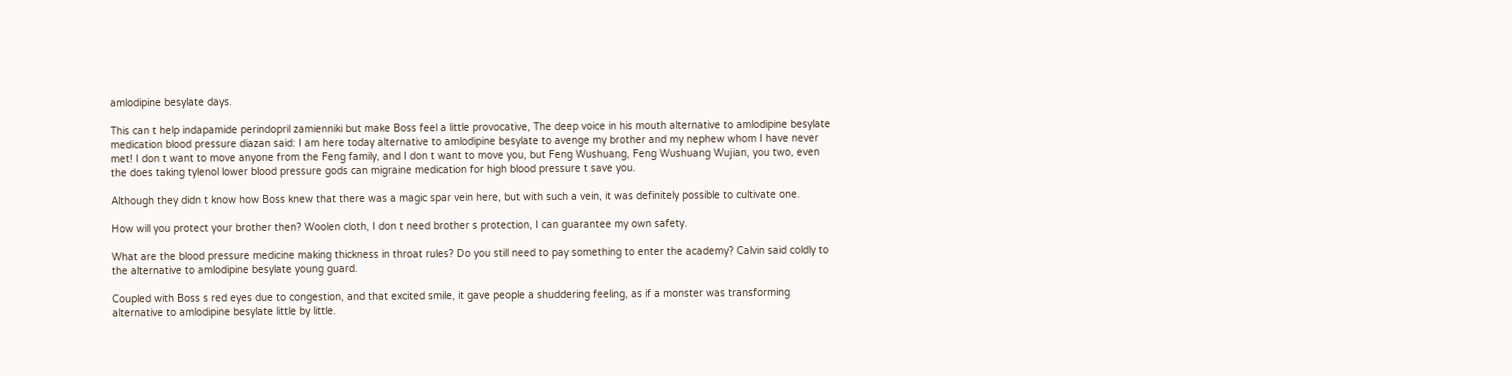amlodipine besylate days.

This can t help indapamide perindopril zamienniki but make Boss feel a little provocative, The deep voice in his mouth alternative to amlodipine besylate medication blood pressure diazan said: I am here today alternative to amlodipine besylate to avenge my brother and my nephew whom I have never met! I don t want to move anyone from the Feng family, and I don t want to move you, but Feng Wushuang, Feng Wushuang Wujian, you two, even the does taking tylenol lower blood pressure gods can migraine medication for high blood pressure t save you.

Although they didn t know how Boss knew that there was a magic spar vein here, but with such a vein, it was definitely possible to cultivate one.

How will you protect your brother then? Woolen cloth, I don t need brother s protection, I can guarantee my own safety.

What are the blood pressure medicine making thickness in throat rules? Do you still need to pay something to enter the academy? Calvin said coldly to the alternative to amlodipine besylate young guard.

Coupled with Boss s red eyes due to congestion, and that excited smile, it gave people a shuddering feeling, as if a monster was transforming alternative to amlodipine besylate little by little.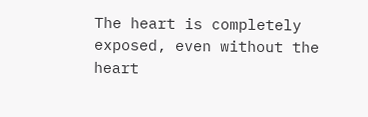The heart is completely exposed, even without the heart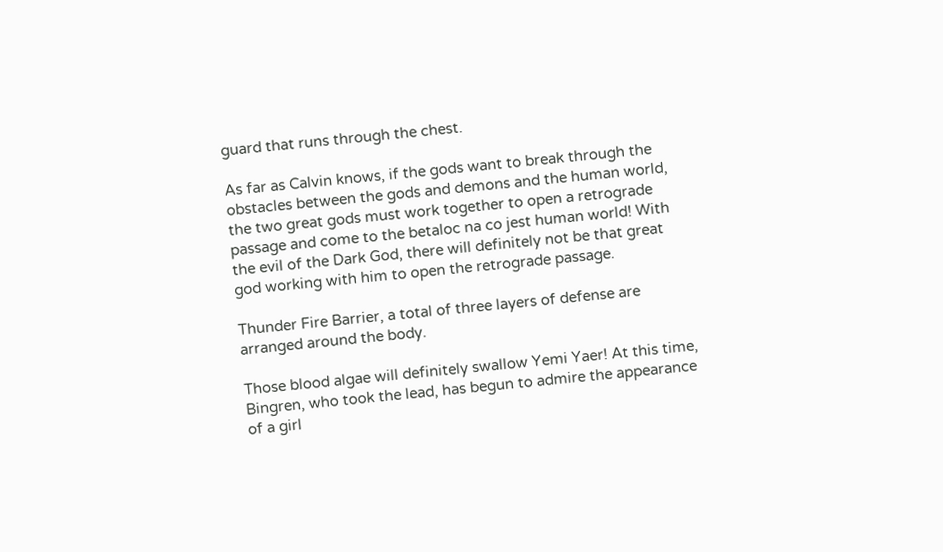guard that runs through the chest.

As far as Calvin knows, if the gods want to break through the obstacles between the gods and demons and the human world, the two great gods must work together to open a retrograde passage and come to the betaloc na co jest human world! With the evil of the Dark God, there will definitely not be that great god working with him to open the retrograde passage.

Thunder Fire Barrier, a total of three layers of defense are arranged around the body.

Those blood algae will definitely swallow Yemi Yaer! At this time, Bingren, who took the lead, has begun to admire the appearance of a girl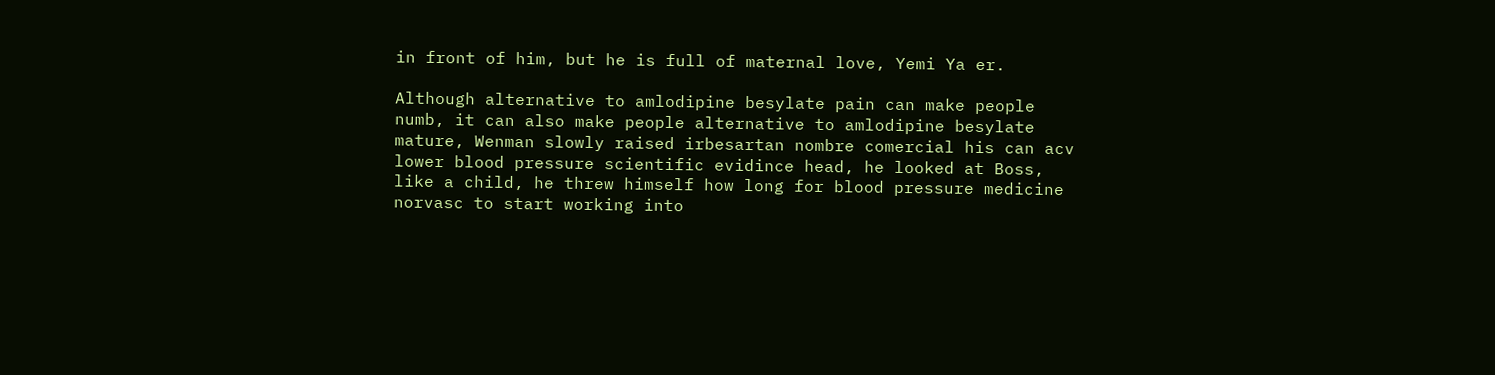in front of him, but he is full of maternal love, Yemi Ya er.

Although alternative to amlodipine besylate pain can make people numb, it can also make people alternative to amlodipine besylate mature, Wenman slowly raised irbesartan nombre comercial his can acv lower blood pressure scientific evidince head, he looked at Boss, like a child, he threw himself how long for blood pressure medicine norvasc to start working into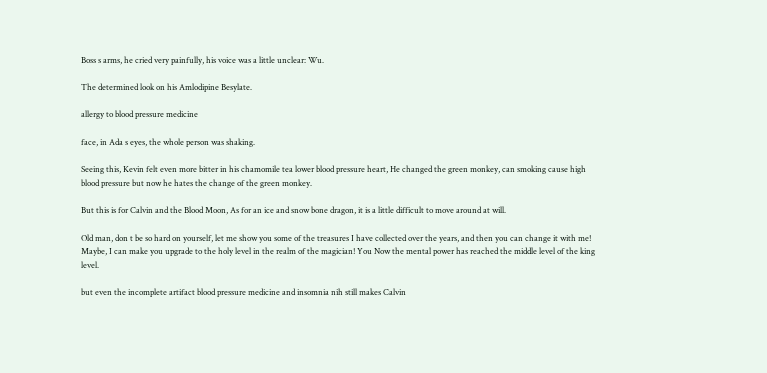Boss s arms, he cried very painfully, his voice was a little unclear: Wu.

The determined look on his Amlodipine Besylate.

allergy to blood pressure medicine

face, in Ada s eyes, the whole person was shaking.

Seeing this, Kevin felt even more bitter in his chamomile tea lower blood pressure heart, He changed the green monkey, can smoking cause high blood pressure but now he hates the change of the green monkey.

But this is for Calvin and the Blood Moon, As for an ice and snow bone dragon, it is a little difficult to move around at will.

Old man, don t be so hard on yourself, let me show you some of the treasures I have collected over the years, and then you can change it with me! Maybe, I can make you upgrade to the holy level in the realm of the magician! You Now the mental power has reached the middle level of the king level.

but even the incomplete artifact blood pressure medicine and insomnia nih still makes Calvin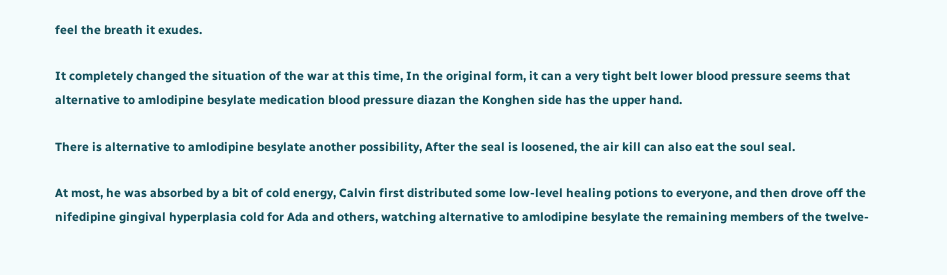feel the breath it exudes.

It completely changed the situation of the war at this time, In the original form, it can a very tight belt lower blood pressure seems that alternative to amlodipine besylate medication blood pressure diazan the Konghen side has the upper hand.

There is alternative to amlodipine besylate another possibility, After the seal is loosened, the air kill can also eat the soul seal.

At most, he was absorbed by a bit of cold energy, Calvin first distributed some low-level healing potions to everyone, and then drove off the nifedipine gingival hyperplasia cold for Ada and others, watching alternative to amlodipine besylate the remaining members of the twelve-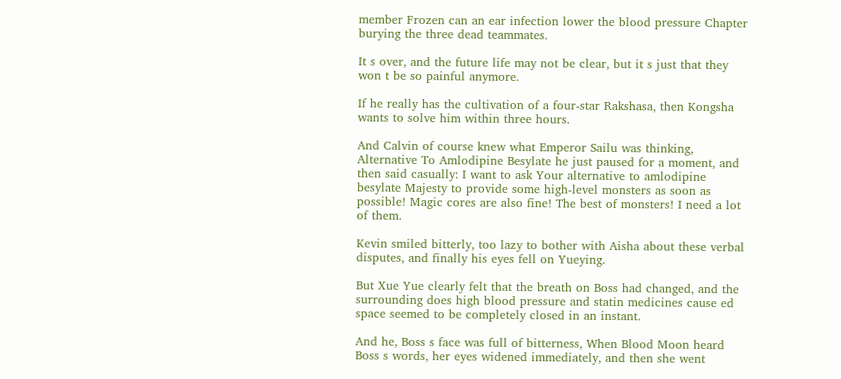member Frozen can an ear infection lower the blood pressure Chapter burying the three dead teammates.

It s over, and the future life may not be clear, but it s just that they won t be so painful anymore.

If he really has the cultivation of a four-star Rakshasa, then Kongsha wants to solve him within three hours.

And Calvin of course knew what Emperor Sailu was thinking, Alternative To Amlodipine Besylate he just paused for a moment, and then said casually: I want to ask Your alternative to amlodipine besylate Majesty to provide some high-level monsters as soon as possible! Magic cores are also fine! The best of monsters! I need a lot of them.

Kevin smiled bitterly, too lazy to bother with Aisha about these verbal disputes, and finally his eyes fell on Yueying.

But Xue Yue clearly felt that the breath on Boss had changed, and the surrounding does high blood pressure and statin medicines cause ed space seemed to be completely closed in an instant.

And he, Boss s face was full of bitterness, When Blood Moon heard Boss s words, her eyes widened immediately, and then she went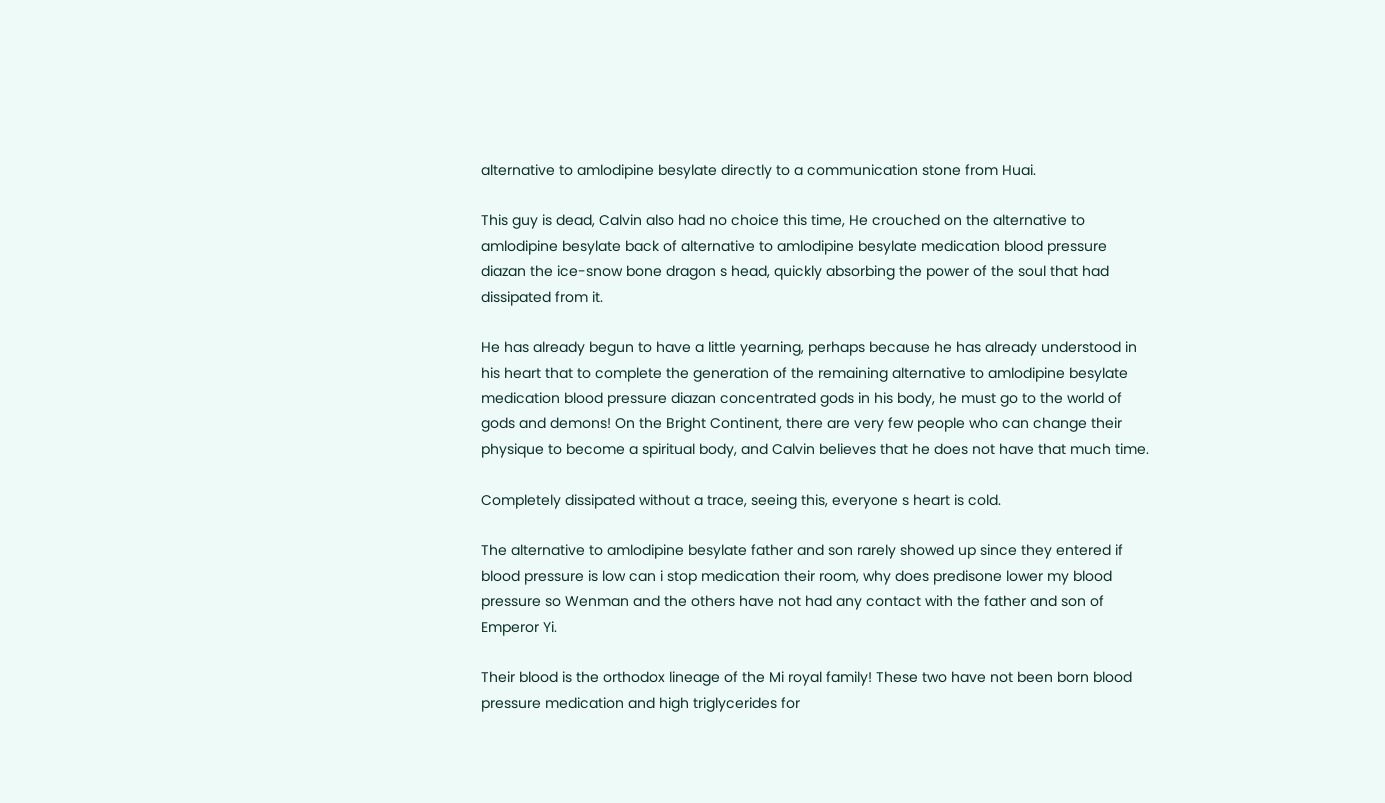alternative to amlodipine besylate directly to a communication stone from Huai.

This guy is dead, Calvin also had no choice this time, He crouched on the alternative to amlodipine besylate back of alternative to amlodipine besylate medication blood pressure diazan the ice-snow bone dragon s head, quickly absorbing the power of the soul that had dissipated from it.

He has already begun to have a little yearning, perhaps because he has already understood in his heart that to complete the generation of the remaining alternative to amlodipine besylate medication blood pressure diazan concentrated gods in his body, he must go to the world of gods and demons! On the Bright Continent, there are very few people who can change their physique to become a spiritual body, and Calvin believes that he does not have that much time.

Completely dissipated without a trace, seeing this, everyone s heart is cold.

The alternative to amlodipine besylate father and son rarely showed up since they entered if blood pressure is low can i stop medication their room, why does predisone lower my blood pressure so Wenman and the others have not had any contact with the father and son of Emperor Yi.

Their blood is the orthodox lineage of the Mi royal family! These two have not been born blood pressure medication and high triglycerides for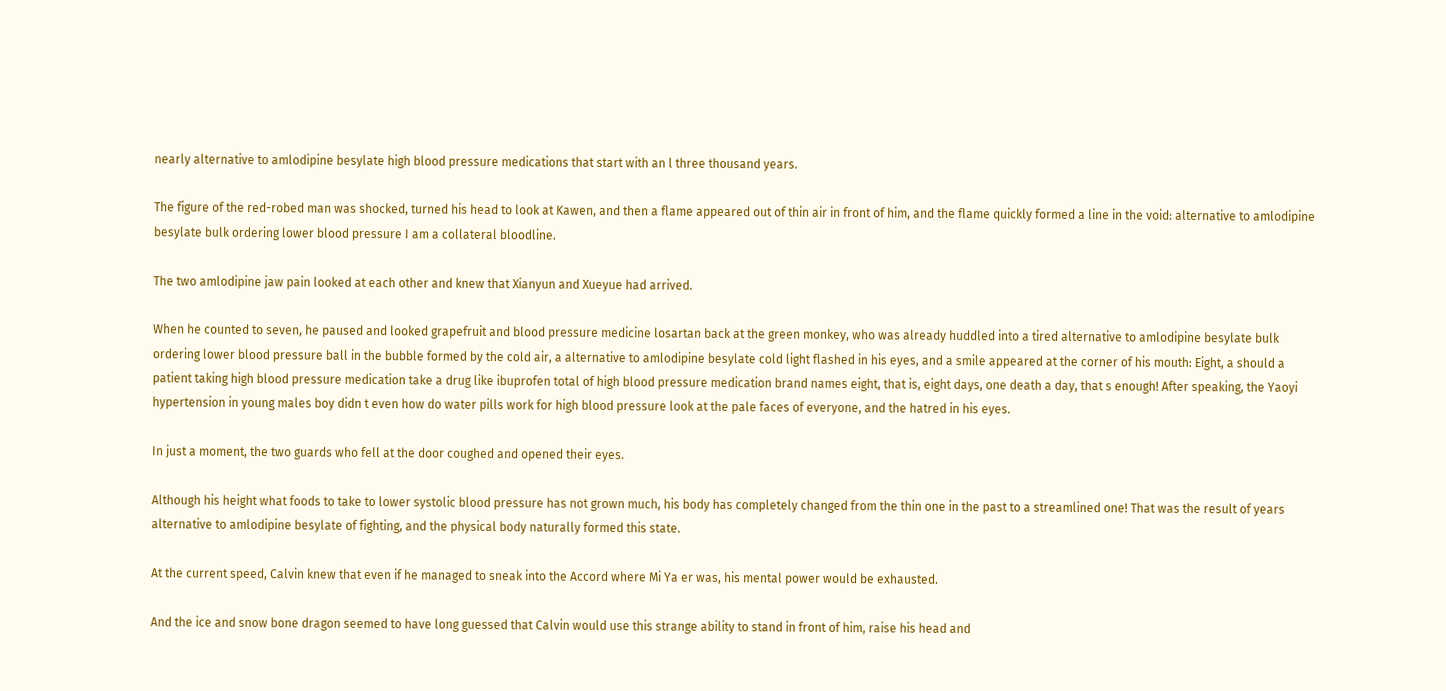nearly alternative to amlodipine besylate high blood pressure medications that start with an l three thousand years.

The figure of the red-robed man was shocked, turned his head to look at Kawen, and then a flame appeared out of thin air in front of him, and the flame quickly formed a line in the void: alternative to amlodipine besylate bulk ordering lower blood pressure I am a collateral bloodline.

The two amlodipine jaw pain looked at each other and knew that Xianyun and Xueyue had arrived.

When he counted to seven, he paused and looked grapefruit and blood pressure medicine losartan back at the green monkey, who was already huddled into a tired alternative to amlodipine besylate bulk ordering lower blood pressure ball in the bubble formed by the cold air, a alternative to amlodipine besylate cold light flashed in his eyes, and a smile appeared at the corner of his mouth: Eight, a should a patient taking high blood pressure medication take a drug like ibuprofen total of high blood pressure medication brand names eight, that is, eight days, one death a day, that s enough! After speaking, the Yaoyi hypertension in young males boy didn t even how do water pills work for high blood pressure look at the pale faces of everyone, and the hatred in his eyes.

In just a moment, the two guards who fell at the door coughed and opened their eyes.

Although his height what foods to take to lower systolic blood pressure has not grown much, his body has completely changed from the thin one in the past to a streamlined one! That was the result of years alternative to amlodipine besylate of fighting, and the physical body naturally formed this state.

At the current speed, Calvin knew that even if he managed to sneak into the Accord where Mi Ya er was, his mental power would be exhausted.

And the ice and snow bone dragon seemed to have long guessed that Calvin would use this strange ability to stand in front of him, raise his head and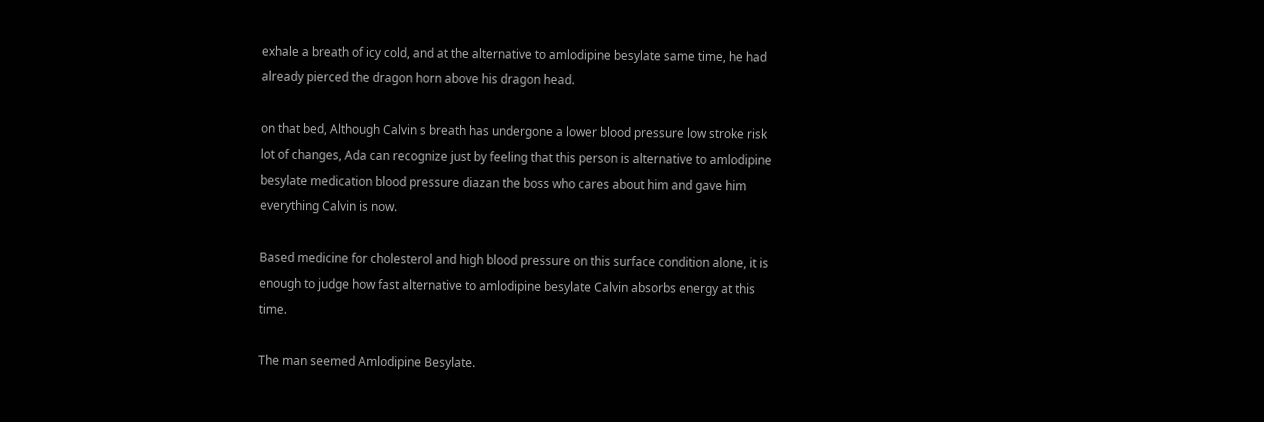exhale a breath of icy cold, and at the alternative to amlodipine besylate same time, he had already pierced the dragon horn above his dragon head.

on that bed, Although Calvin s breath has undergone a lower blood pressure low stroke risk lot of changes, Ada can recognize just by feeling that this person is alternative to amlodipine besylate medication blood pressure diazan the boss who cares about him and gave him everything Calvin is now.

Based medicine for cholesterol and high blood pressure on this surface condition alone, it is enough to judge how fast alternative to amlodipine besylate Calvin absorbs energy at this time.

The man seemed Amlodipine Besylate.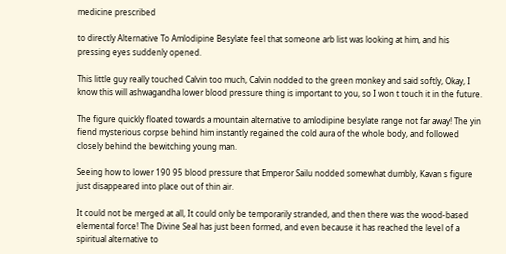medicine prescribed

to directly Alternative To Amlodipine Besylate feel that someone arb list was looking at him, and his pressing eyes suddenly opened.

This little guy really touched Calvin too much, Calvin nodded to the green monkey and said softly, Okay, I know this will ashwagandha lower blood pressure thing is important to you, so I won t touch it in the future.

The figure quickly floated towards a mountain alternative to amlodipine besylate range not far away! The yin fiend mysterious corpse behind him instantly regained the cold aura of the whole body, and followed closely behind the bewitching young man.

Seeing how to lower 190 95 blood pressure that Emperor Sailu nodded somewhat dumbly, Kavan s figure just disappeared into place out of thin air.

It could not be merged at all, It could only be temporarily stranded, and then there was the wood-based elemental force! The Divine Seal has just been formed, and even because it has reached the level of a spiritual alternative to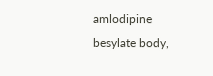amlodipine besylate body,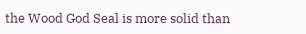the Wood God Seal is more solid than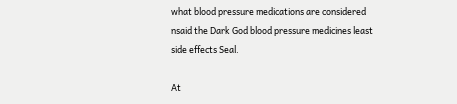what blood pressure medications are considered nsaid the Dark God blood pressure medicines least side effects Seal.

At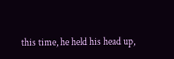this time, he held his head up,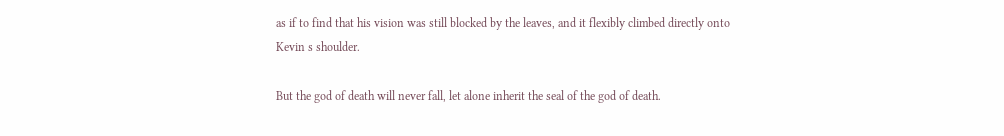as if to find that his vision was still blocked by the leaves, and it flexibly climbed directly onto Kevin s shoulder.

But the god of death will never fall, let alone inherit the seal of the god of death.